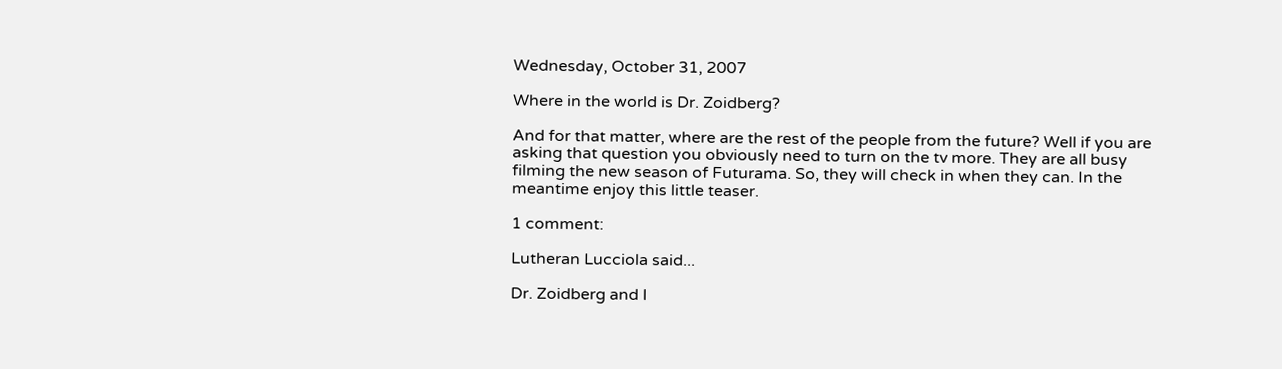Wednesday, October 31, 2007

Where in the world is Dr. Zoidberg?

And for that matter, where are the rest of the people from the future? Well if you are asking that question you obviously need to turn on the tv more. They are all busy filming the new season of Futurama. So, they will check in when they can. In the meantime enjoy this little teaser.

1 comment:

Lutheran Lucciola said...

Dr. Zoidberg and I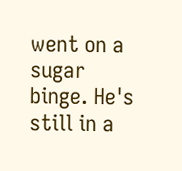went on a sugar binge. He's still in a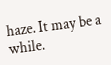haze. It may be a while.